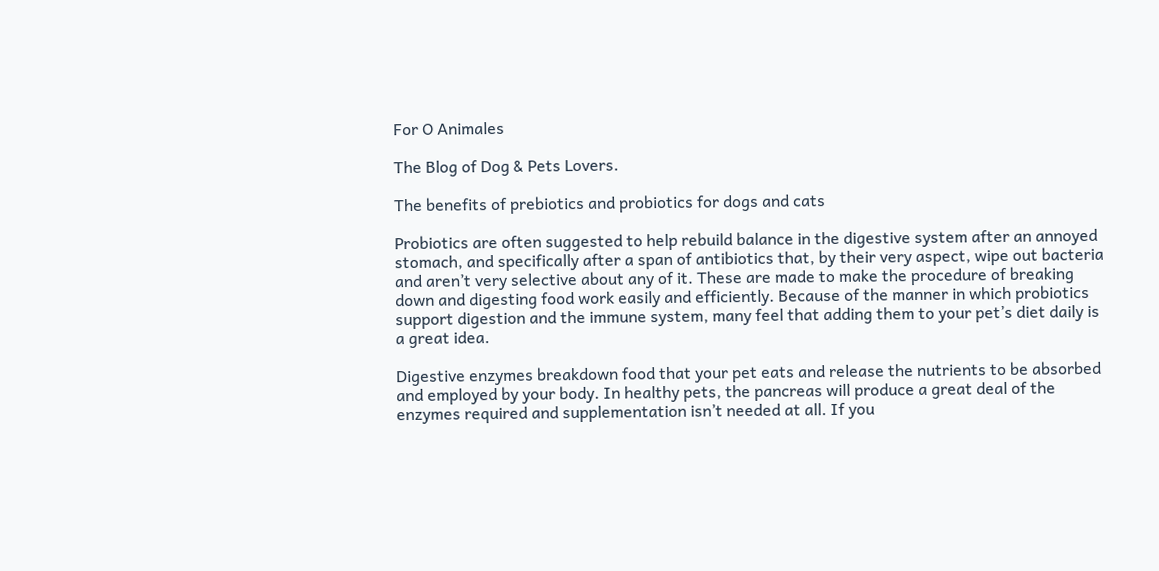For O Animales

The Blog of Dog & Pets Lovers.

The benefits of prebiotics and probiotics for dogs and cats

Probiotics are often suggested to help rebuild balance in the digestive system after an annoyed stomach, and specifically after a span of antibiotics that, by their very aspect, wipe out bacteria and aren’t very selective about any of it. These are made to make the procedure of breaking down and digesting food work easily and efficiently. Because of the manner in which probiotics support digestion and the immune system, many feel that adding them to your pet’s diet daily is a great idea.

Digestive enzymes breakdown food that your pet eats and release the nutrients to be absorbed and employed by your body. In healthy pets, the pancreas will produce a great deal of the enzymes required and supplementation isn’t needed at all. If you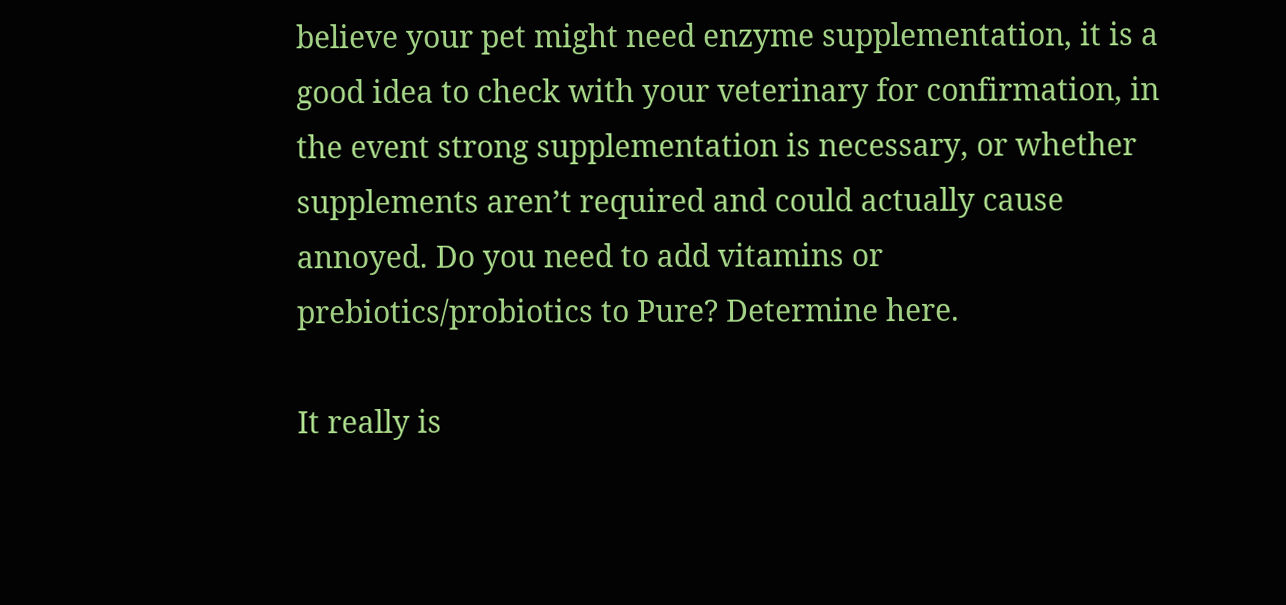believe your pet might need enzyme supplementation, it is a good idea to check with your veterinary for confirmation, in the event strong supplementation is necessary, or whether supplements aren’t required and could actually cause annoyed. Do you need to add vitamins or prebiotics/probiotics to Pure? Determine here.

It really is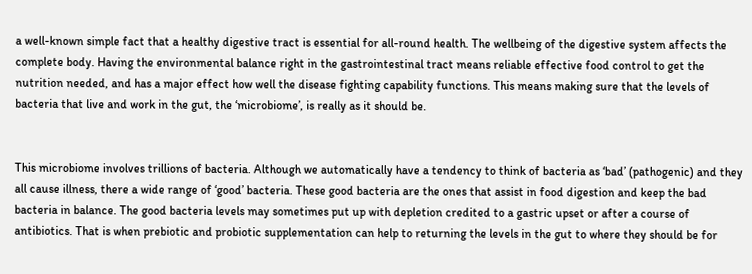a well-known simple fact that a healthy digestive tract is essential for all-round health. The wellbeing of the digestive system affects the complete body. Having the environmental balance right in the gastrointestinal tract means reliable effective food control to get the nutrition needed, and has a major effect how well the disease fighting capability functions. This means making sure that the levels of bacteria that live and work in the gut, the ‘microbiome’, is really as it should be.


This microbiome involves trillions of bacteria. Although we automatically have a tendency to think of bacteria as ‘bad’ (pathogenic) and they all cause illness, there a wide range of ‘good’ bacteria. These good bacteria are the ones that assist in food digestion and keep the bad bacteria in balance. The good bacteria levels may sometimes put up with depletion credited to a gastric upset or after a course of antibiotics. That is when prebiotic and probiotic supplementation can help to returning the levels in the gut to where they should be for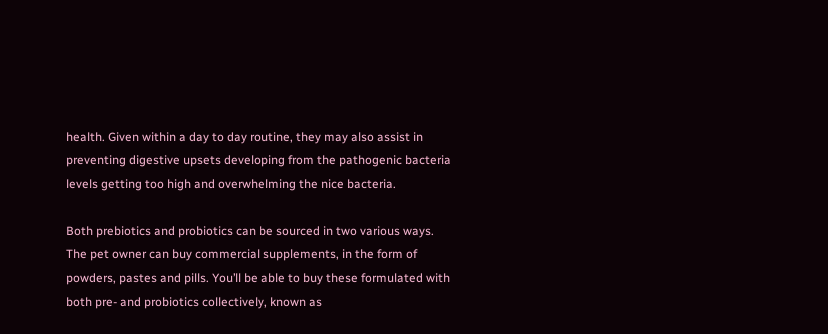health. Given within a day to day routine, they may also assist in preventing digestive upsets developing from the pathogenic bacteria levels getting too high and overwhelming the nice bacteria.

Both prebiotics and probiotics can be sourced in two various ways. The pet owner can buy commercial supplements, in the form of powders, pastes and pills. You’ll be able to buy these formulated with both pre- and probiotics collectively, known as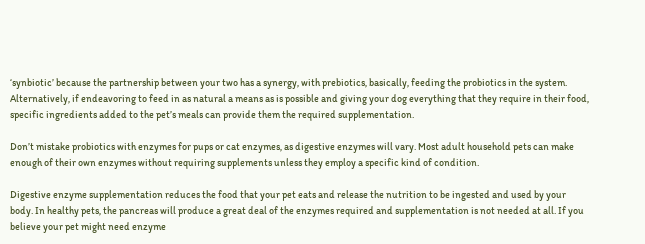‘synbiotic’ because the partnership between your two has a synergy, with prebiotics, basically, feeding the probiotics in the system. Alternatively, if endeavoring to feed in as natural a means as is possible and giving your dog everything that they require in their food, specific ingredients added to the pet’s meals can provide them the required supplementation.

Don’t mistake probiotics with enzymes for pups or cat enzymes, as digestive enzymes will vary. Most adult household pets can make enough of their own enzymes without requiring supplements unless they employ a specific kind of condition.

Digestive enzyme supplementation reduces the food that your pet eats and release the nutrition to be ingested and used by your body. In healthy pets, the pancreas will produce a great deal of the enzymes required and supplementation is not needed at all. If you believe your pet might need enzyme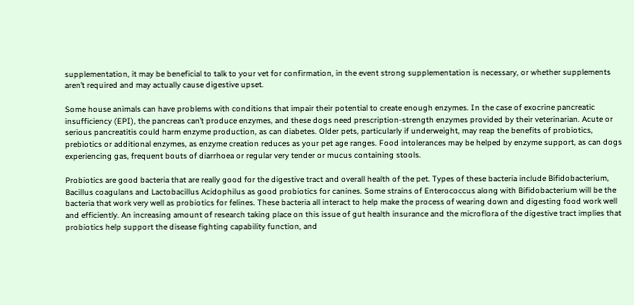supplementation, it may be beneficial to talk to your vet for confirmation, in the event strong supplementation is necessary, or whether supplements aren’t required and may actually cause digestive upset.

Some house animals can have problems with conditions that impair their potential to create enough enzymes. In the case of exocrine pancreatic insufficiency (EPI), the pancreas can’t produce enzymes, and these dogs need prescription-strength enzymes provided by their veterinarian. Acute or serious pancreatitis could harm enzyme production, as can diabetes. Older pets, particularly if underweight, may reap the benefits of probiotics, prebiotics or additional enzymes, as enzyme creation reduces as your pet age ranges. Food intolerances may be helped by enzyme support, as can dogs experiencing gas, frequent bouts of diarrhoea or regular very tender or mucus containing stools.

Probiotics are good bacteria that are really good for the digestive tract and overall health of the pet. Types of these bacteria include Bifidobacterium, Bacillus coagulans and Lactobacillus Acidophilus as good probiotics for canines. Some strains of Enterococcus along with Bifidobacterium will be the bacteria that work very well as probiotics for felines. These bacteria all interact to help make the process of wearing down and digesting food work well and efficiently. An increasing amount of research taking place on this issue of gut health insurance and the microflora of the digestive tract implies that probiotics help support the disease fighting capability function, and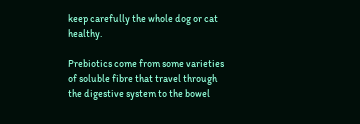keep carefully the whole dog or cat healthy.

Prebiotics come from some varieties of soluble fibre that travel through the digestive system to the bowel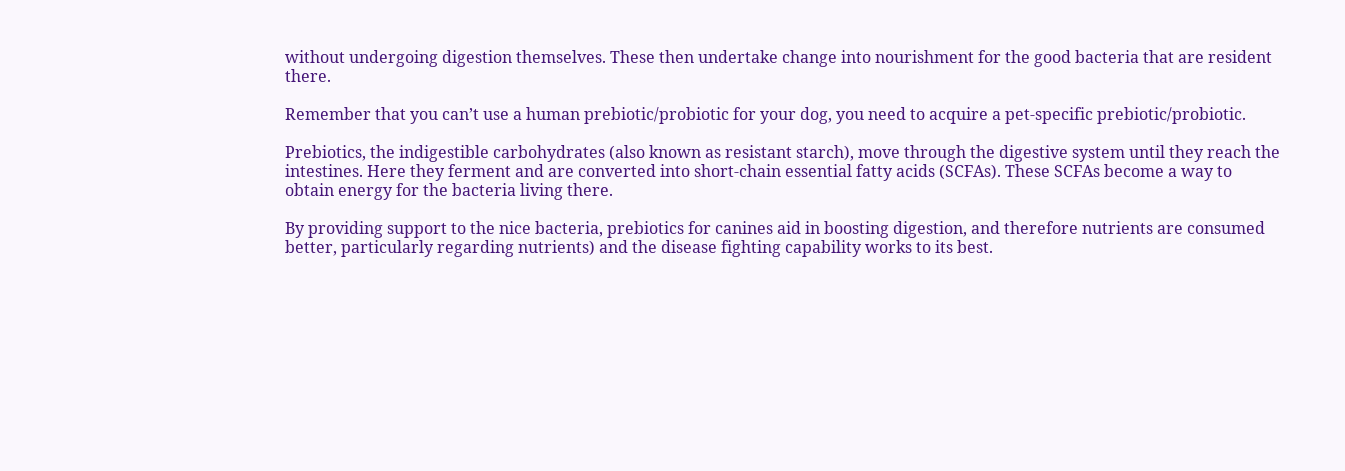without undergoing digestion themselves. These then undertake change into nourishment for the good bacteria that are resident there.

Remember that you can’t use a human prebiotic/probiotic for your dog, you need to acquire a pet-specific prebiotic/probiotic.

Prebiotics, the indigestible carbohydrates (also known as resistant starch), move through the digestive system until they reach the intestines. Here they ferment and are converted into short-chain essential fatty acids (SCFAs). These SCFAs become a way to obtain energy for the bacteria living there.

By providing support to the nice bacteria, prebiotics for canines aid in boosting digestion, and therefore nutrients are consumed better, particularly regarding nutrients) and the disease fighting capability works to its best.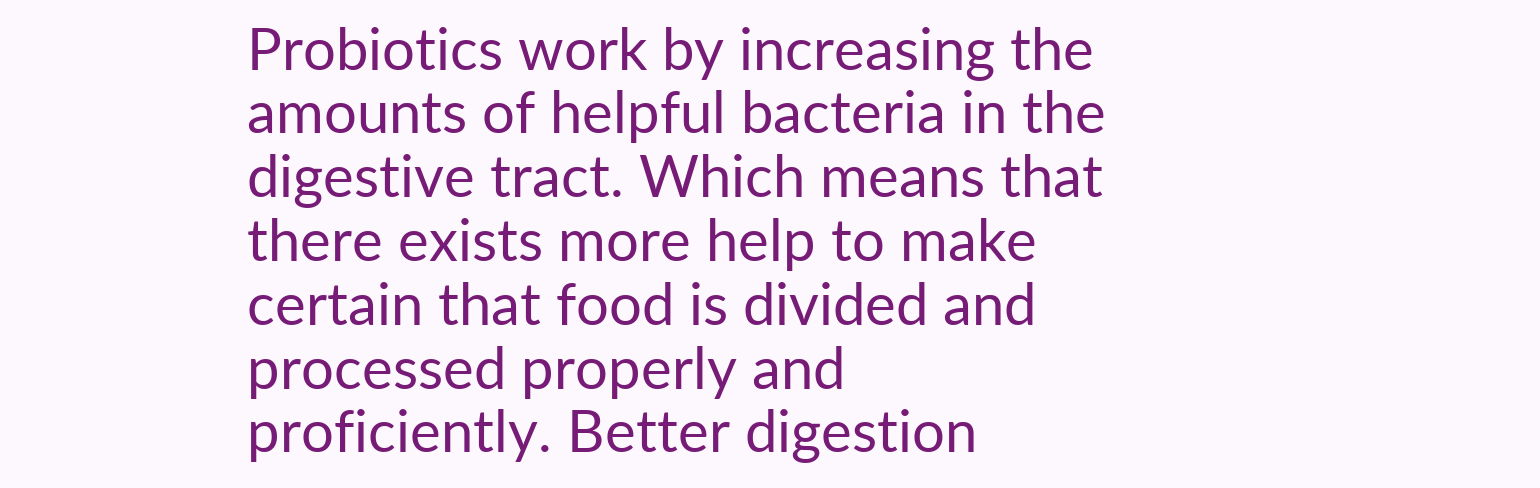Probiotics work by increasing the amounts of helpful bacteria in the digestive tract. Which means that there exists more help to make certain that food is divided and processed properly and proficiently. Better digestion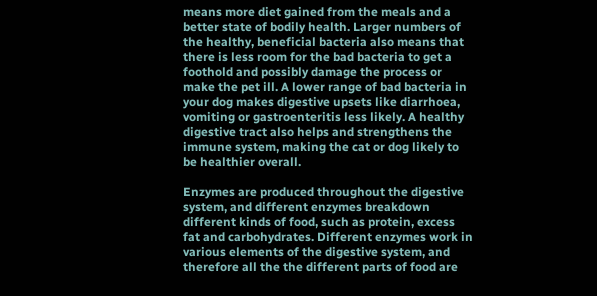means more diet gained from the meals and a better state of bodily health. Larger numbers of the healthy, beneficial bacteria also means that there is less room for the bad bacteria to get a foothold and possibly damage the process or make the pet ill. A lower range of bad bacteria in your dog makes digestive upsets like diarrhoea, vomiting or gastroenteritis less likely. A healthy digestive tract also helps and strengthens the immune system, making the cat or dog likely to be healthier overall.

Enzymes are produced throughout the digestive system, and different enzymes breakdown different kinds of food, such as protein, excess fat and carbohydrates. Different enzymes work in various elements of the digestive system, and therefore all the the different parts of food are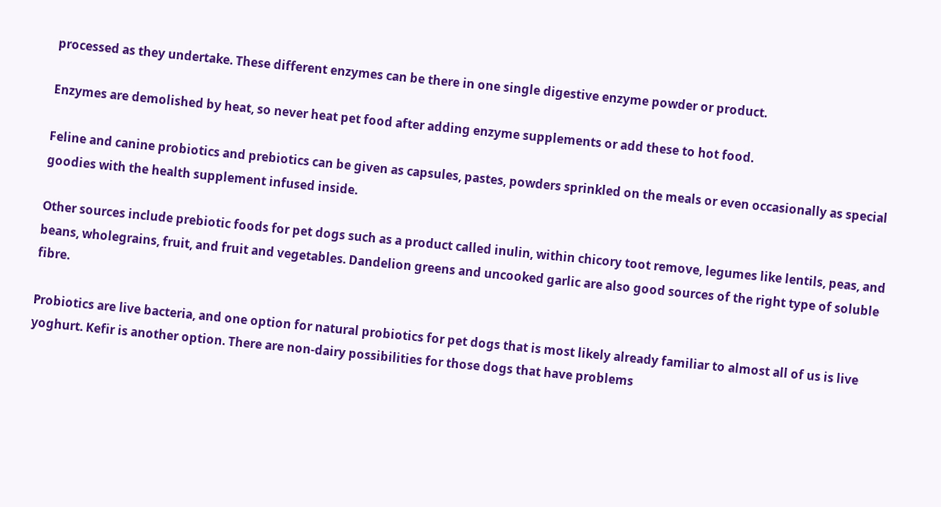processed as they undertake. These different enzymes can be there in one single digestive enzyme powder or product.

Enzymes are demolished by heat, so never heat pet food after adding enzyme supplements or add these to hot food.

Feline and canine probiotics and prebiotics can be given as capsules, pastes, powders sprinkled on the meals or even occasionally as special goodies with the health supplement infused inside.

Other sources include prebiotic foods for pet dogs such as a product called inulin, within chicory toot remove, legumes like lentils, peas, and beans, wholegrains, fruit, and fruit and vegetables. Dandelion greens and uncooked garlic are also good sources of the right type of soluble fibre.

Probiotics are live bacteria, and one option for natural probiotics for pet dogs that is most likely already familiar to almost all of us is live yoghurt. Kefir is another option. There are non-dairy possibilities for those dogs that have problems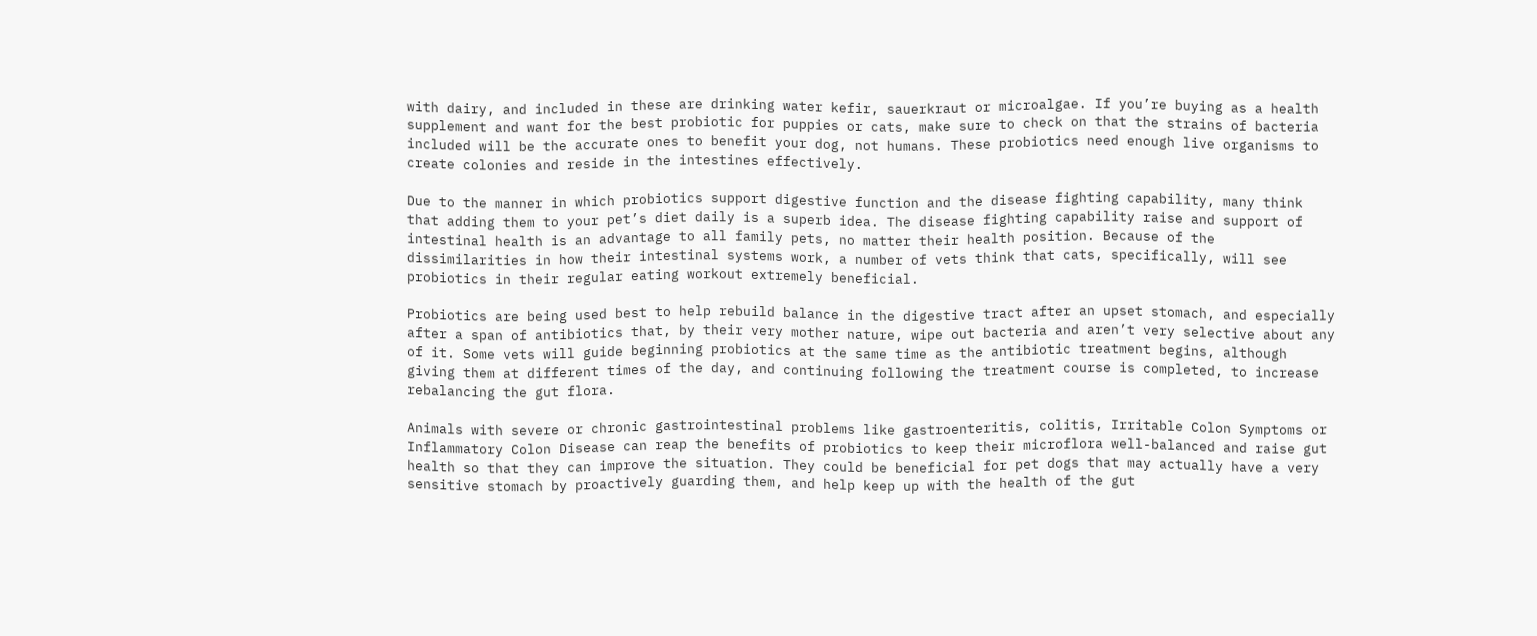with dairy, and included in these are drinking water kefir, sauerkraut or microalgae. If you’re buying as a health supplement and want for the best probiotic for puppies or cats, make sure to check on that the strains of bacteria included will be the accurate ones to benefit your dog, not humans. These probiotics need enough live organisms to create colonies and reside in the intestines effectively.

Due to the manner in which probiotics support digestive function and the disease fighting capability, many think that adding them to your pet’s diet daily is a superb idea. The disease fighting capability raise and support of intestinal health is an advantage to all family pets, no matter their health position. Because of the dissimilarities in how their intestinal systems work, a number of vets think that cats, specifically, will see probiotics in their regular eating workout extremely beneficial.

Probiotics are being used best to help rebuild balance in the digestive tract after an upset stomach, and especially after a span of antibiotics that, by their very mother nature, wipe out bacteria and aren’t very selective about any of it. Some vets will guide beginning probiotics at the same time as the antibiotic treatment begins, although giving them at different times of the day, and continuing following the treatment course is completed, to increase rebalancing the gut flora.

Animals with severe or chronic gastrointestinal problems like gastroenteritis, colitis, Irritable Colon Symptoms or Inflammatory Colon Disease can reap the benefits of probiotics to keep their microflora well-balanced and raise gut health so that they can improve the situation. They could be beneficial for pet dogs that may actually have a very sensitive stomach by proactively guarding them, and help keep up with the health of the gut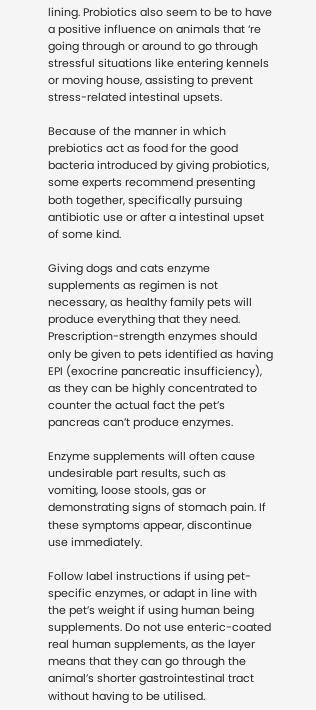lining. Probiotics also seem to be to have a positive influence on animals that ‘re going through or around to go through stressful situations like entering kennels or moving house, assisting to prevent stress-related intestinal upsets.

Because of the manner in which prebiotics act as food for the good bacteria introduced by giving probiotics, some experts recommend presenting both together, specifically pursuing antibiotic use or after a intestinal upset of some kind.

Giving dogs and cats enzyme supplements as regimen is not necessary, as healthy family pets will produce everything that they need. Prescription-strength enzymes should only be given to pets identified as having EPI (exocrine pancreatic insufficiency), as they can be highly concentrated to counter the actual fact the pet’s pancreas can’t produce enzymes.

Enzyme supplements will often cause undesirable part results, such as vomiting, loose stools, gas or demonstrating signs of stomach pain. If these symptoms appear, discontinue use immediately.

Follow label instructions if using pet-specific enzymes, or adapt in line with the pet’s weight if using human being supplements. Do not use enteric-coated real human supplements, as the layer means that they can go through the animal’s shorter gastrointestinal tract without having to be utilised.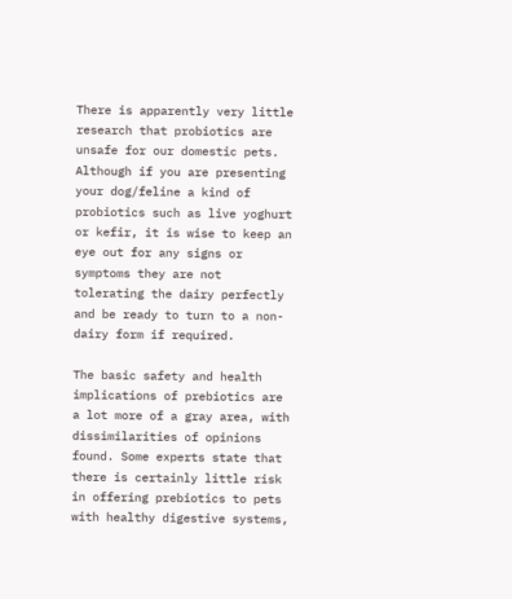There is apparently very little research that probiotics are unsafe for our domestic pets. Although if you are presenting your dog/feline a kind of probiotics such as live yoghurt or kefir, it is wise to keep an eye out for any signs or symptoms they are not tolerating the dairy perfectly and be ready to turn to a non-dairy form if required.

The basic safety and health implications of prebiotics are a lot more of a gray area, with dissimilarities of opinions found. Some experts state that there is certainly little risk in offering prebiotics to pets with healthy digestive systems,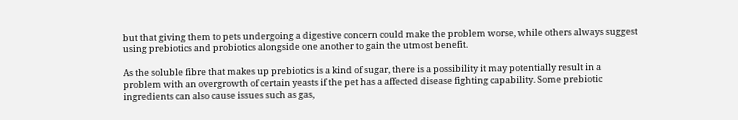but that giving them to pets undergoing a digestive concern could make the problem worse, while others always suggest using prebiotics and probiotics alongside one another to gain the utmost benefit.

As the soluble fibre that makes up prebiotics is a kind of sugar, there is a possibility it may potentially result in a problem with an overgrowth of certain yeasts if the pet has a affected disease fighting capability. Some prebiotic ingredients can also cause issues such as gas,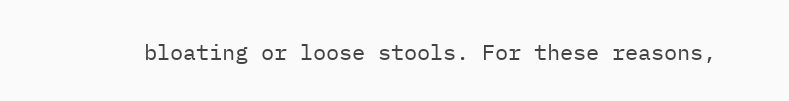bloating or loose stools. For these reasons,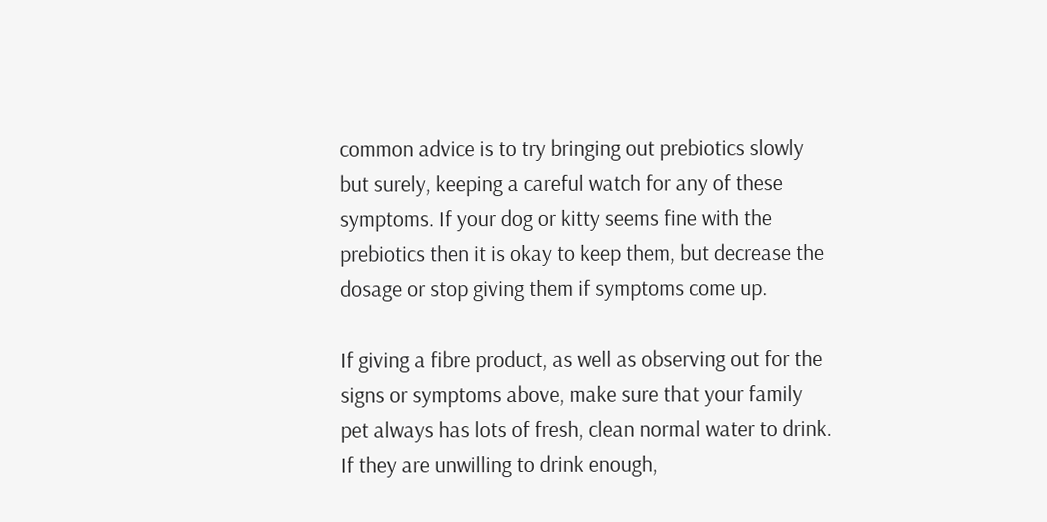common advice is to try bringing out prebiotics slowly but surely, keeping a careful watch for any of these symptoms. If your dog or kitty seems fine with the prebiotics then it is okay to keep them, but decrease the dosage or stop giving them if symptoms come up.

If giving a fibre product, as well as observing out for the signs or symptoms above, make sure that your family pet always has lots of fresh, clean normal water to drink. If they are unwilling to drink enough,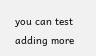you can test adding more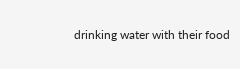drinking water with their food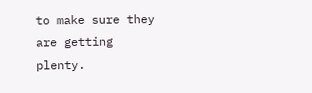to make sure they are getting plenty.